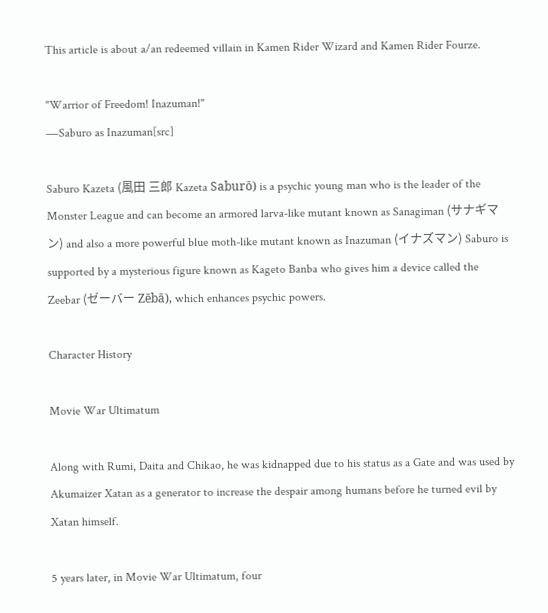This article is about a/an redeemed villain in Kamen Rider Wizard and Kamen Rider Fourze.

"Warrior of Freedom! Inazuman!"
―Saburo as Inazuman[src]

Saburo Kazeta (風田 三郎 Kazeta Saburō) is a psychic young man who is the leader of the Monster League and can become an armored larva-like mutant known as Sanagiman (サナギマン) and also a more powerful blue moth-like mutant known as Inazuman (イナズマン) Saburo is supported by a mysterious figure known as Kageto Banba who gives him a device called the Zeebar (ゼーバー Zēbā), which enhances psychic powers.

Character History

Movie War Ultimatum

Along with Rumi, Daita and Chikao, he was kidnapped due to his status as a Gate and was used by Akumaizer Xatan as a generator to increase the despair among humans before he turned evil by Xatan himself.

5 years later, in Movie War Ultimatum, four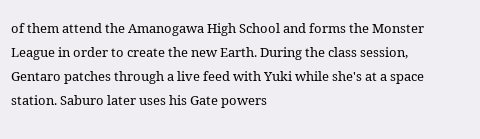of them attend the Amanogawa High School and forms the Monster League in order to create the new Earth. During the class session, Gentaro patches through a live feed with Yuki while she's at a space station. Saburo later uses his Gate powers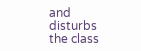and disturbs the class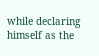while declaring himself as the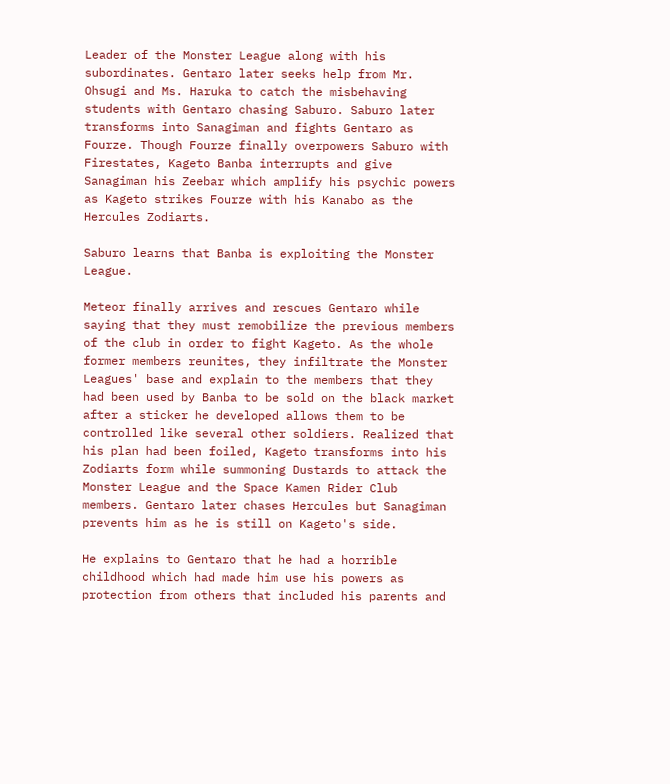Leader of the Monster League along with his subordinates. Gentaro later seeks help from Mr. Ohsugi and Ms. Haruka to catch the misbehaving students with Gentaro chasing Saburo. Saburo later transforms into Sanagiman and fights Gentaro as Fourze. Though Fourze finally overpowers Saburo with Firestates, Kageto Banba interrupts and give Sanagiman his Zeebar which amplify his psychic powers as Kageto strikes Fourze with his Kanabo as the Hercules Zodiarts.

Saburo learns that Banba is exploiting the Monster League.

Meteor finally arrives and rescues Gentaro while saying that they must remobilize the previous members of the club in order to fight Kageto. As the whole former members reunites, they infiltrate the Monster Leagues' base and explain to the members that they had been used by Banba to be sold on the black market after a sticker he developed allows them to be controlled like several other soldiers. Realized that his plan had been foiled, Kageto transforms into his Zodiarts form while summoning Dustards to attack the Monster League and the Space Kamen Rider Club members. Gentaro later chases Hercules but Sanagiman prevents him as he is still on Kageto's side.

He explains to Gentaro that he had a horrible childhood which had made him use his powers as protection from others that included his parents and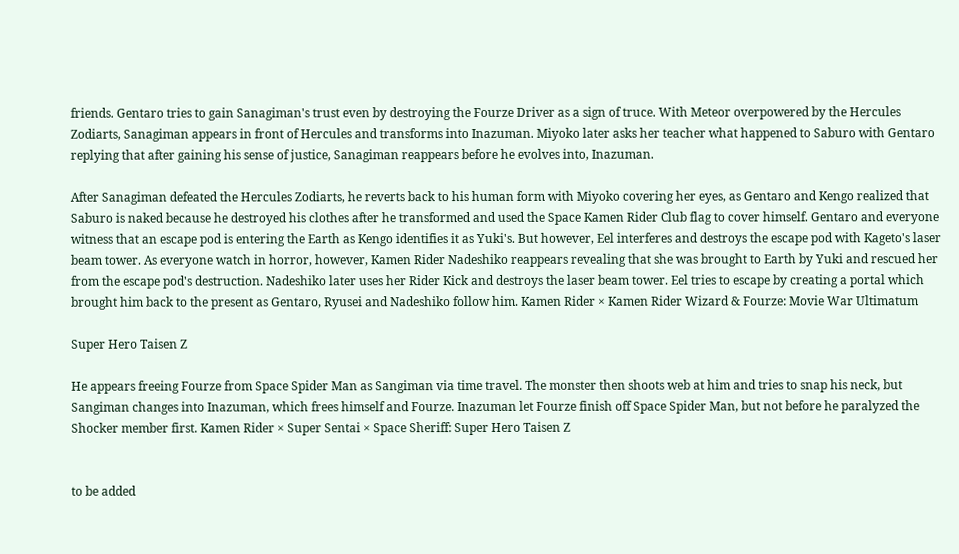friends. Gentaro tries to gain Sanagiman's trust even by destroying the Fourze Driver as a sign of truce. With Meteor overpowered by the Hercules Zodiarts, Sanagiman appears in front of Hercules and transforms into Inazuman. Miyoko later asks her teacher what happened to Saburo with Gentaro replying that after gaining his sense of justice, Sanagiman reappears before he evolves into, Inazuman.

After Sanagiman defeated the Hercules Zodiarts, he reverts back to his human form with Miyoko covering her eyes, as Gentaro and Kengo realized that Saburo is naked because he destroyed his clothes after he transformed and used the Space Kamen Rider Club flag to cover himself. Gentaro and everyone witness that an escape pod is entering the Earth as Kengo identifies it as Yuki's. But however, Eel interferes and destroys the escape pod with Kageto's laser beam tower. As everyone watch in horror, however, Kamen Rider Nadeshiko reappears revealing that she was brought to Earth by Yuki and rescued her from the escape pod's destruction. Nadeshiko later uses her Rider Kick and destroys the laser beam tower. Eel tries to escape by creating a portal which brought him back to the present as Gentaro, Ryusei and Nadeshiko follow him. Kamen Rider × Kamen Rider Wizard & Fourze: Movie War Ultimatum

Super Hero Taisen Z

He appears freeing Fourze from Space Spider Man as Sangiman via time travel. The monster then shoots web at him and tries to snap his neck, but Sangiman changes into Inazuman, which frees himself and Fourze. Inazuman let Fourze finish off Space Spider Man, but not before he paralyzed the Shocker member first. Kamen Rider × Super Sentai × Space Sheriff: Super Hero Taisen Z


to be added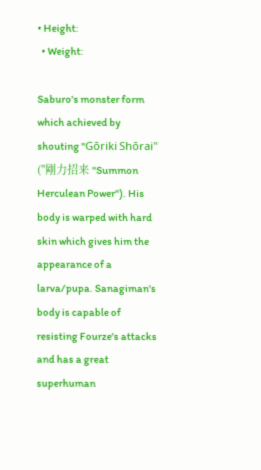• Height:
  • Weight:

Saburo's monster form which achieved by shouting "Gōriki Shōrai" ("剛力招来 "Summon Herculean Power"). His body is warped with hard skin which gives him the appearance of a larva/pupa. Sanagiman's body is capable of resisting Fourze's attacks and has a great superhuman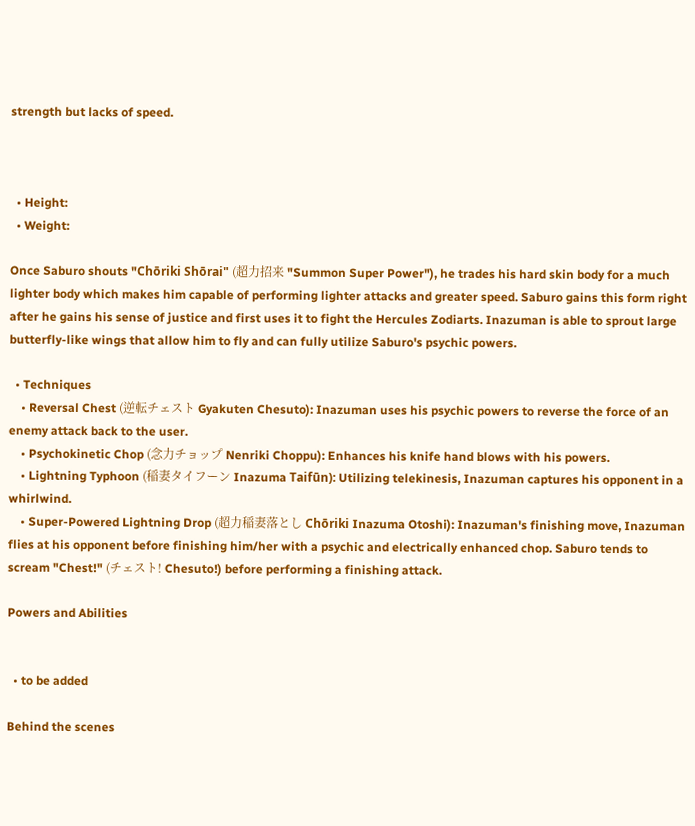strength but lacks of speed.



  • Height:
  • Weight:

Once Saburo shouts "Chōriki Shōrai" (超力招来 "Summon Super Power"), he trades his hard skin body for a much lighter body which makes him capable of performing lighter attacks and greater speed. Saburo gains this form right after he gains his sense of justice and first uses it to fight the Hercules Zodiarts. Inazuman is able to sprout large butterfly-like wings that allow him to fly and can fully utilize Saburo's psychic powers.

  • Techniques
    • Reversal Chest (逆転チェスト Gyakuten Chesuto): Inazuman uses his psychic powers to reverse the force of an enemy attack back to the user.
    • Psychokinetic Chop (念力チョップ Nenriki Choppu): Enhances his knife hand blows with his powers.
    • Lightning Typhoon (稲妻タイフーン Inazuma Taifūn): Utilizing telekinesis, Inazuman captures his opponent in a whirlwind.
    • Super-Powered Lightning Drop (超力稲妻落とし Chōriki Inazuma Otoshi): Inazuman's finishing move, Inazuman flies at his opponent before finishing him/her with a psychic and electrically enhanced chop. Saburo tends to scream "Chest!" (チェスト! Chesuto!) before performing a finishing attack.

Powers and Abilities


  • to be added

Behind the scenes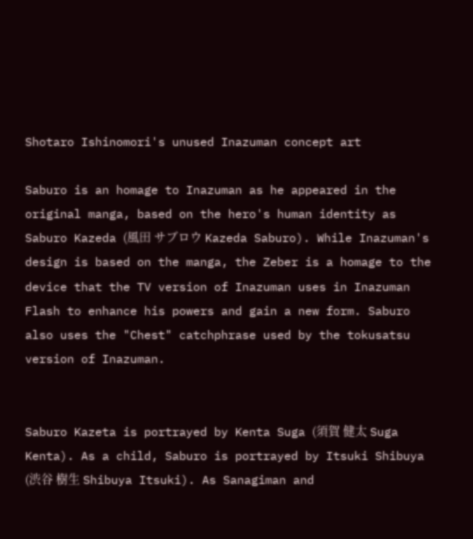Shotaro Ishinomori's unused Inazuman concept art

Saburo is an homage to Inazuman as he appeared in the original manga, based on the hero's human identity as Saburo Kazeda (風田 サブロウ Kazeda Saburo). While Inazuman's design is based on the manga, the Zeber is a homage to the device that the TV version of Inazuman uses in Inazuman Flash to enhance his powers and gain a new form. Saburo also uses the "Chest" catchphrase used by the tokusatsu version of Inazuman.


Saburo Kazeta is portrayed by Kenta Suga (須賀 健太 Suga Kenta). As a child, Saburo is portrayed by Itsuki Shibuya (渋谷 樹生 Shibuya Itsuki). As Sanagiman and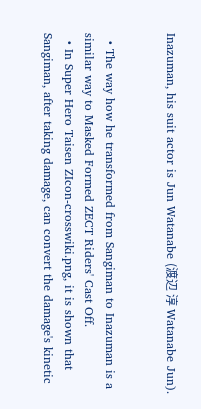Inazuman, his suit actor is Jun Watanabe (渡辺 淳 Watanabe Jun).


  • The way how he transformed from Sangiman to Inazuman is a similar way to Masked Formed ZECT Riders' Cast Off.
  • In Super Hero Taisen ZIcon-crosswiki.png, it is shown that Sangiman, after taking damage, can convert the damage's kinetic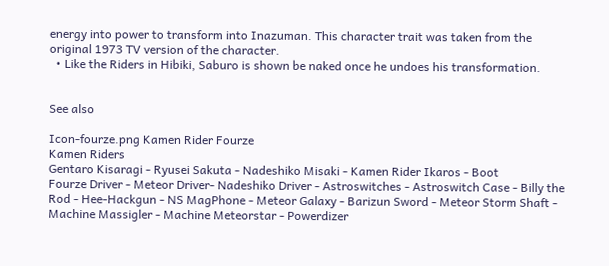energy into power to transform into Inazuman. This character trait was taken from the original 1973 TV version of the character.
  • Like the Riders in Hibiki, Saburo is shown be naked once he undoes his transformation.


See also

Icon-fourze.png Kamen Rider Fourze
Kamen Riders
Gentaro Kisaragi - Ryusei Sakuta - Nadeshiko Misaki - Kamen Rider Ikaros - Boot
Fourze Driver - Meteor Driver- Nadeshiko Driver - Astroswitches - Astroswitch Case - Billy the Rod - Hee-Hackgun - NS MagPhone - Meteor Galaxy - Barizun Sword - Meteor Storm Shaft - Machine Massigler - Machine Meteorstar - Powerdizer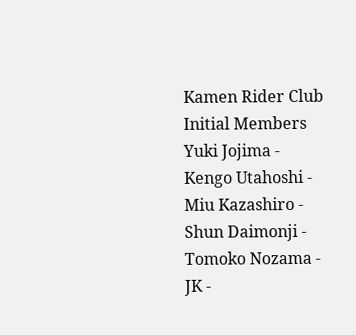Kamen Rider Club
Initial Members
Yuki Jojima - Kengo Utahoshi - Miu Kazashiro - Shun Daimonji - Tomoko Nozama - JK -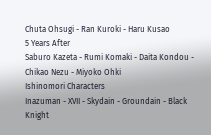Chuta Ohsugi - Ran Kuroki - Haru Kusao
5 Years After
Saburo Kazeta - Rumi Komaki - Daita Kondou - Chikao Nezu - Miyoko Ohki
Ishinomori Characters
Inazuman - XVII - Skydain - Groundain - Black Knight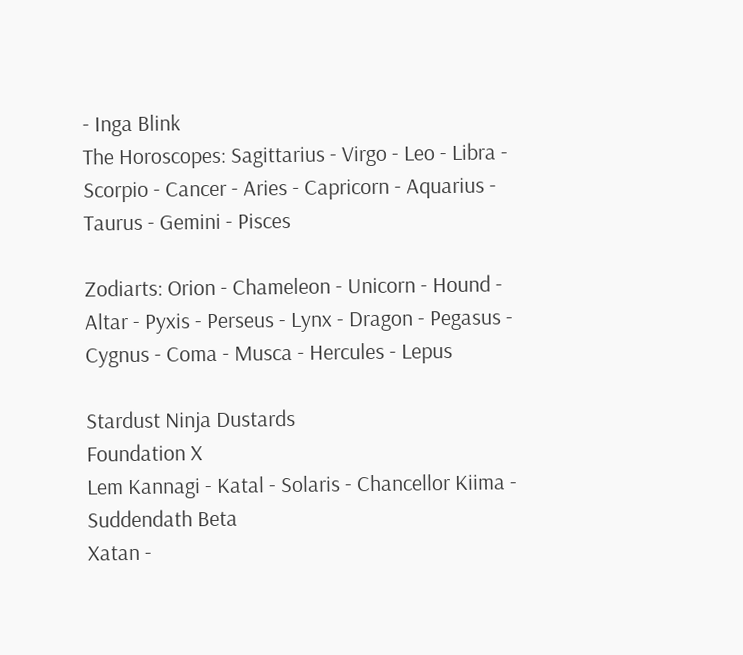- Inga Blink
The Horoscopes: Sagittarius - Virgo - Leo - Libra - Scorpio - Cancer - Aries - Capricorn - Aquarius - Taurus - Gemini - Pisces

Zodiarts: Orion - Chameleon - Unicorn - Hound - Altar - Pyxis - Perseus - Lynx - Dragon - Pegasus - Cygnus - Coma - Musca - Hercules - Lepus

Stardust Ninja Dustards
Foundation X
Lem Kannagi - Katal - Solaris - Chancellor Kiima - Suddendath Beta
Xatan -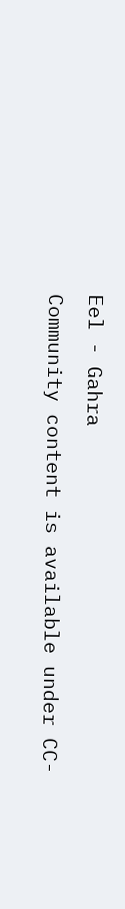Eel - Gahra
Community content is available under CC-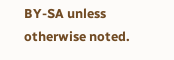BY-SA unless otherwise noted.